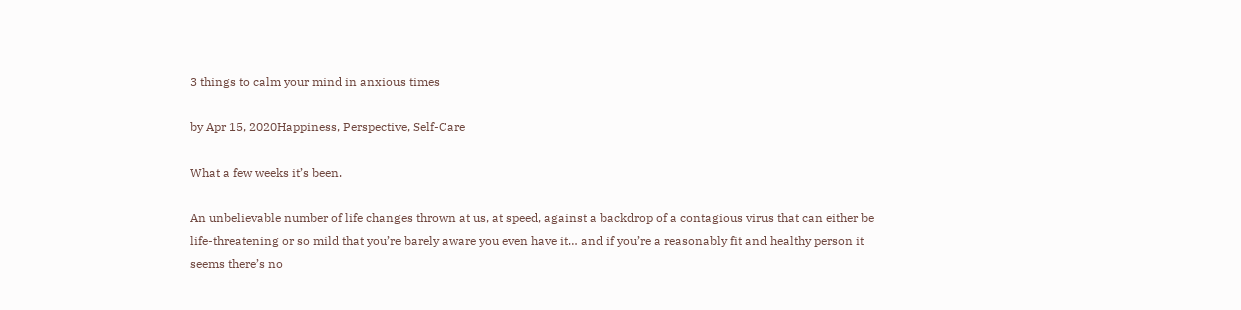3 things to calm your mind in anxious times

by Apr 15, 2020Happiness, Perspective, Self-Care

What a few weeks it’s been.

An unbelievable number of life changes thrown at us, at speed, against a backdrop of a contagious virus that can either be life-threatening or so mild that you’re barely aware you even have it… and if you’re a reasonably fit and healthy person it seems there’s no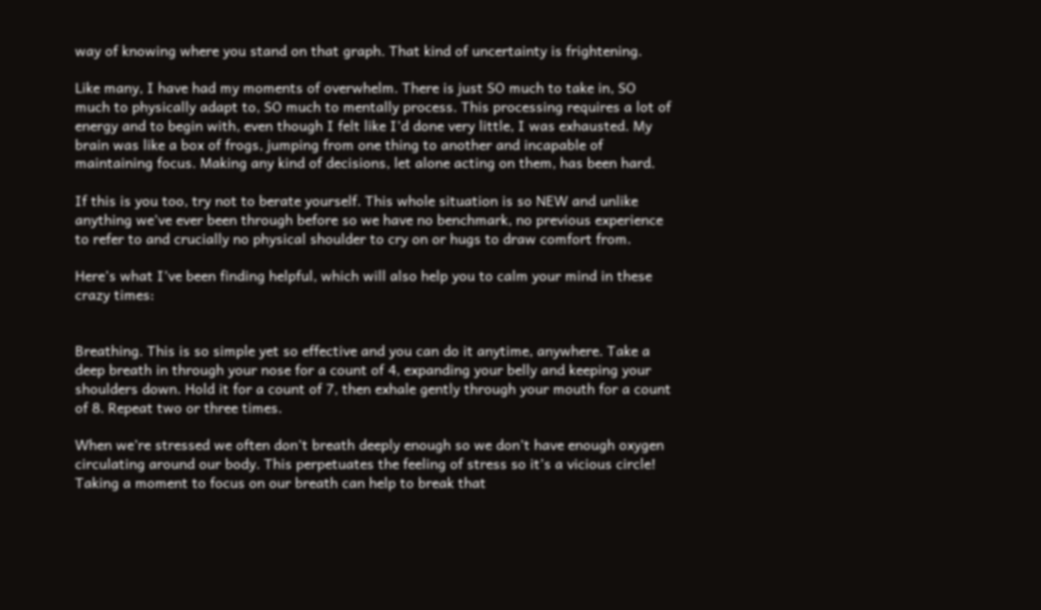way of knowing where you stand on that graph. That kind of uncertainty is frightening.

Like many, I have had my moments of overwhelm. There is just SO much to take in, SO much to physically adapt to, SO much to mentally process. This processing requires a lot of energy and to begin with, even though I felt like I’d done very little, I was exhausted. My brain was like a box of frogs, jumping from one thing to another and incapable of maintaining focus. Making any kind of decisions, let alone acting on them, has been hard.

If this is you too, try not to berate yourself. This whole situation is so NEW and unlike anything we’ve ever been through before so we have no benchmark, no previous experience to refer to and crucially no physical shoulder to cry on or hugs to draw comfort from.

Here’s what I’ve been finding helpful, which will also help you to calm your mind in these crazy times:


Breathing. This is so simple yet so effective and you can do it anytime, anywhere. Take a deep breath in through your nose for a count of 4, expanding your belly and keeping your shoulders down. Hold it for a count of 7, then exhale gently through your mouth for a count of 8. Repeat two or three times.

When we’re stressed we often don’t breath deeply enough so we don’t have enough oxygen circulating around our body. This perpetuates the feeling of stress so it’s a vicious circle! Taking a moment to focus on our breath can help to break that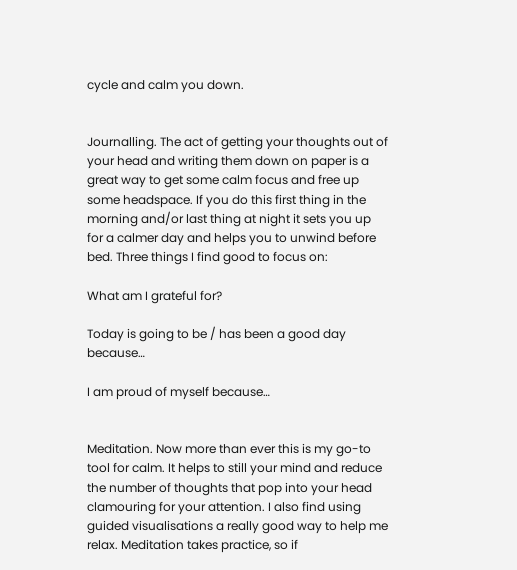cycle and calm you down.


Journalling. The act of getting your thoughts out of your head and writing them down on paper is a great way to get some calm focus and free up some headspace. If you do this first thing in the morning and/or last thing at night it sets you up for a calmer day and helps you to unwind before bed. Three things I find good to focus on:

What am I grateful for?

Today is going to be / has been a good day because…

I am proud of myself because…


Meditation. Now more than ever this is my go-to tool for calm. It helps to still your mind and reduce the number of thoughts that pop into your head clamouring for your attention. I also find using guided visualisations a really good way to help me relax. Meditation takes practice, so if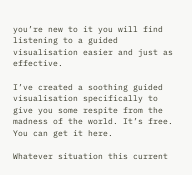you’re new to it you will find listening to a guided visualisation easier and just as effective.

I’ve created a soothing guided visualisation specifically to give you some respite from the madness of the world. It’s free. You can get it here.

Whatever situation this current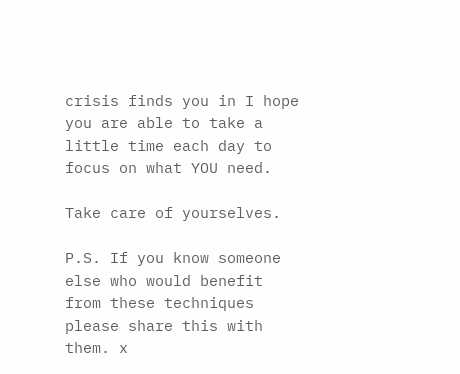crisis finds you in I hope you are able to take a little time each day to focus on what YOU need.

Take care of yourselves.

P.S. If you know someone else who would benefit from these techniques please share this with them. x